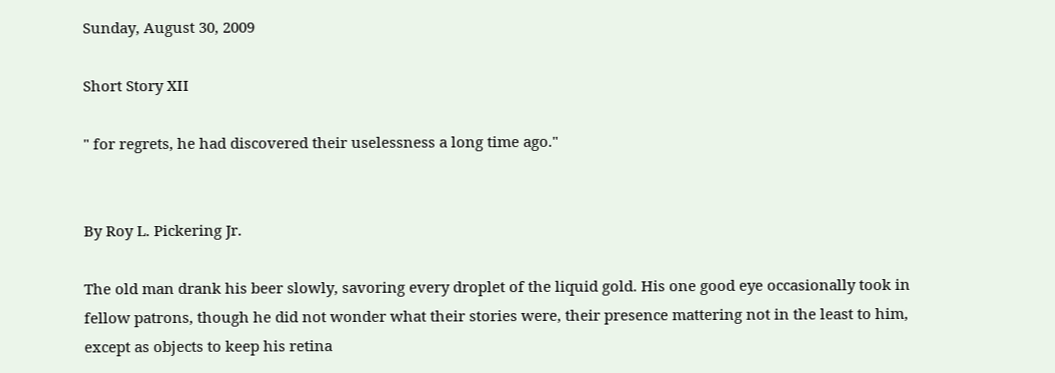Sunday, August 30, 2009

Short Story XII

" for regrets, he had discovered their uselessness a long time ago."


By Roy L. Pickering Jr.

The old man drank his beer slowly, savoring every droplet of the liquid gold. His one good eye occasionally took in fellow patrons, though he did not wonder what their stories were, their presence mattering not in the least to him, except as objects to keep his retina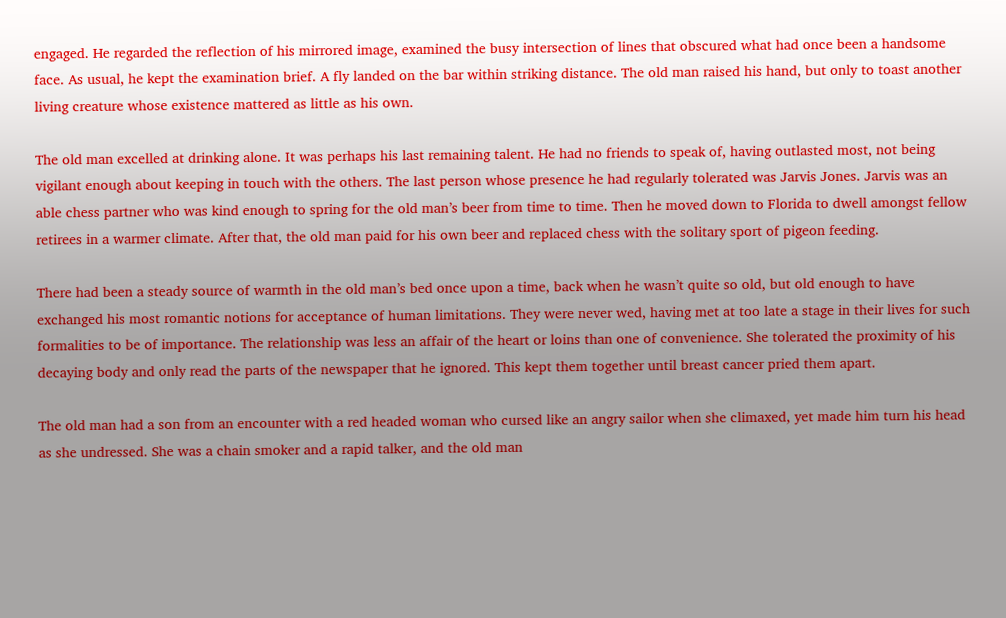engaged. He regarded the reflection of his mirrored image, examined the busy intersection of lines that obscured what had once been a handsome face. As usual, he kept the examination brief. A fly landed on the bar within striking distance. The old man raised his hand, but only to toast another living creature whose existence mattered as little as his own.

The old man excelled at drinking alone. It was perhaps his last remaining talent. He had no friends to speak of, having outlasted most, not being vigilant enough about keeping in touch with the others. The last person whose presence he had regularly tolerated was Jarvis Jones. Jarvis was an able chess partner who was kind enough to spring for the old man’s beer from time to time. Then he moved down to Florida to dwell amongst fellow retirees in a warmer climate. After that, the old man paid for his own beer and replaced chess with the solitary sport of pigeon feeding.

There had been a steady source of warmth in the old man’s bed once upon a time, back when he wasn’t quite so old, but old enough to have exchanged his most romantic notions for acceptance of human limitations. They were never wed, having met at too late a stage in their lives for such formalities to be of importance. The relationship was less an affair of the heart or loins than one of convenience. She tolerated the proximity of his decaying body and only read the parts of the newspaper that he ignored. This kept them together until breast cancer pried them apart.

The old man had a son from an encounter with a red headed woman who cursed like an angry sailor when she climaxed, yet made him turn his head as she undressed. She was a chain smoker and a rapid talker, and the old man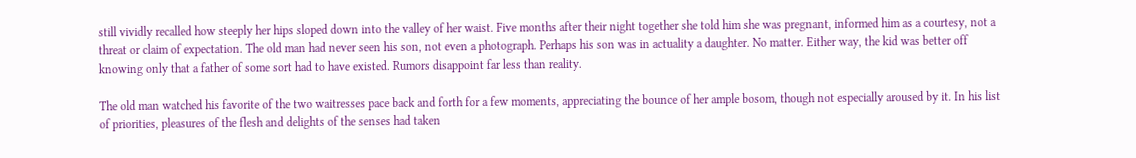still vividly recalled how steeply her hips sloped down into the valley of her waist. Five months after their night together she told him she was pregnant, informed him as a courtesy, not a threat or claim of expectation. The old man had never seen his son, not even a photograph. Perhaps his son was in actuality a daughter. No matter. Either way, the kid was better off knowing only that a father of some sort had to have existed. Rumors disappoint far less than reality.

The old man watched his favorite of the two waitresses pace back and forth for a few moments, appreciating the bounce of her ample bosom, though not especially aroused by it. In his list of priorities, pleasures of the flesh and delights of the senses had taken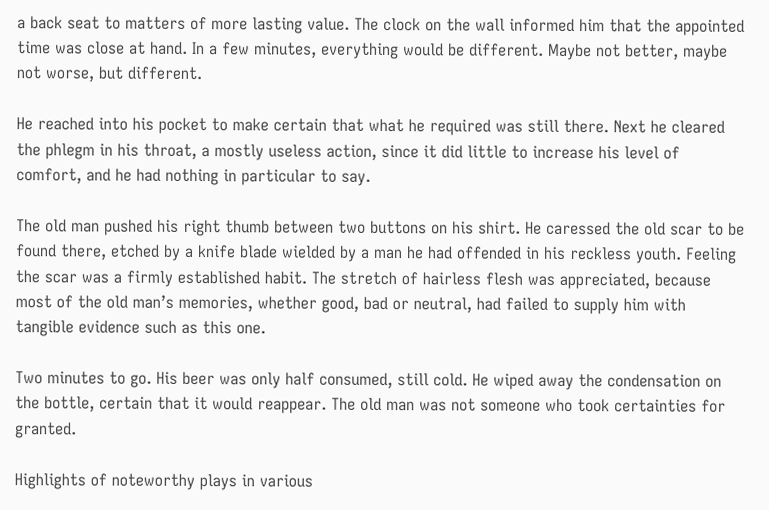a back seat to matters of more lasting value. The clock on the wall informed him that the appointed time was close at hand. In a few minutes, everything would be different. Maybe not better, maybe not worse, but different.

He reached into his pocket to make certain that what he required was still there. Next he cleared the phlegm in his throat, a mostly useless action, since it did little to increase his level of comfort, and he had nothing in particular to say.

The old man pushed his right thumb between two buttons on his shirt. He caressed the old scar to be found there, etched by a knife blade wielded by a man he had offended in his reckless youth. Feeling the scar was a firmly established habit. The stretch of hairless flesh was appreciated, because most of the old man’s memories, whether good, bad or neutral, had failed to supply him with tangible evidence such as this one.

Two minutes to go. His beer was only half consumed, still cold. He wiped away the condensation on the bottle, certain that it would reappear. The old man was not someone who took certainties for granted.

Highlights of noteworthy plays in various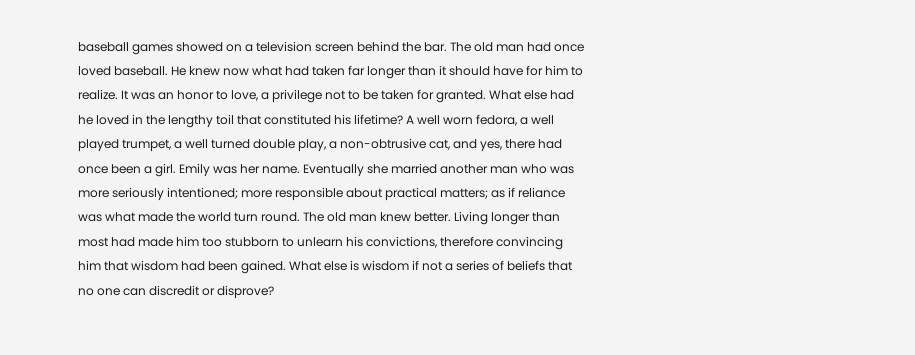baseball games showed on a television screen behind the bar. The old man had once loved baseball. He knew now what had taken far longer than it should have for him to realize. It was an honor to love, a privilege not to be taken for granted. What else had he loved in the lengthy toil that constituted his lifetime? A well worn fedora, a well played trumpet, a well turned double play, a non-obtrusive cat, and yes, there had once been a girl. Emily was her name. Eventually she married another man who was more seriously intentioned; more responsible about practical matters; as if reliance was what made the world turn round. The old man knew better. Living longer than most had made him too stubborn to unlearn his convictions, therefore convincing him that wisdom had been gained. What else is wisdom if not a series of beliefs that no one can discredit or disprove?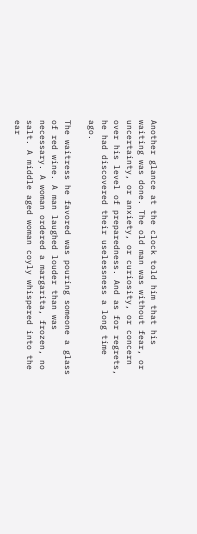Another glance at the clock told him that his waiting was done. The old man was without fear, or uncertainty, or anxiety, or curiosity, or concern over his level of preparedness. And as for regrets, he had discovered their uselessness a long time ago.

The waitress he favored was pouring someone a glass of red wine. A man laughed louder than was necessary. A woman ordered a margarita, frozen, no salt. A middle aged woman coyly whispered into the ear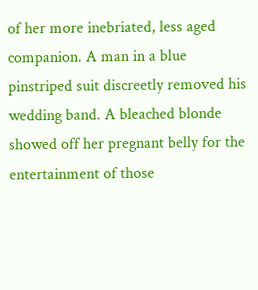of her more inebriated, less aged companion. A man in a blue pinstriped suit discreetly removed his wedding band. A bleached blonde showed off her pregnant belly for the entertainment of those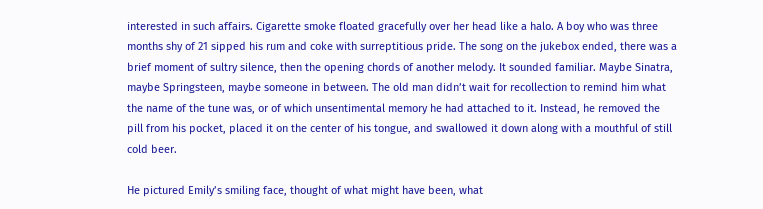interested in such affairs. Cigarette smoke floated gracefully over her head like a halo. A boy who was three months shy of 21 sipped his rum and coke with surreptitious pride. The song on the jukebox ended, there was a brief moment of sultry silence, then the opening chords of another melody. It sounded familiar. Maybe Sinatra, maybe Springsteen, maybe someone in between. The old man didn’t wait for recollection to remind him what the name of the tune was, or of which unsentimental memory he had attached to it. Instead, he removed the pill from his pocket, placed it on the center of his tongue, and swallowed it down along with a mouthful of still cold beer.

He pictured Emily’s smiling face, thought of what might have been, what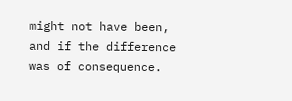might not have been, and if the difference was of consequence.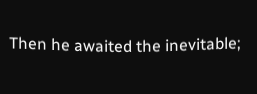Then he awaited the inevitable;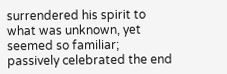surrendered his spirit to what was unknown, yet seemed so familiar; passively celebrated the end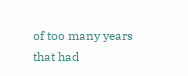of too many years that had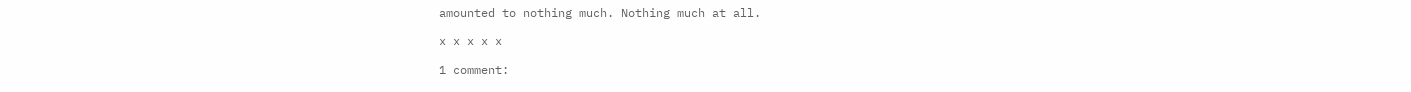amounted to nothing much. Nothing much at all.

x x x x x

1 comment: